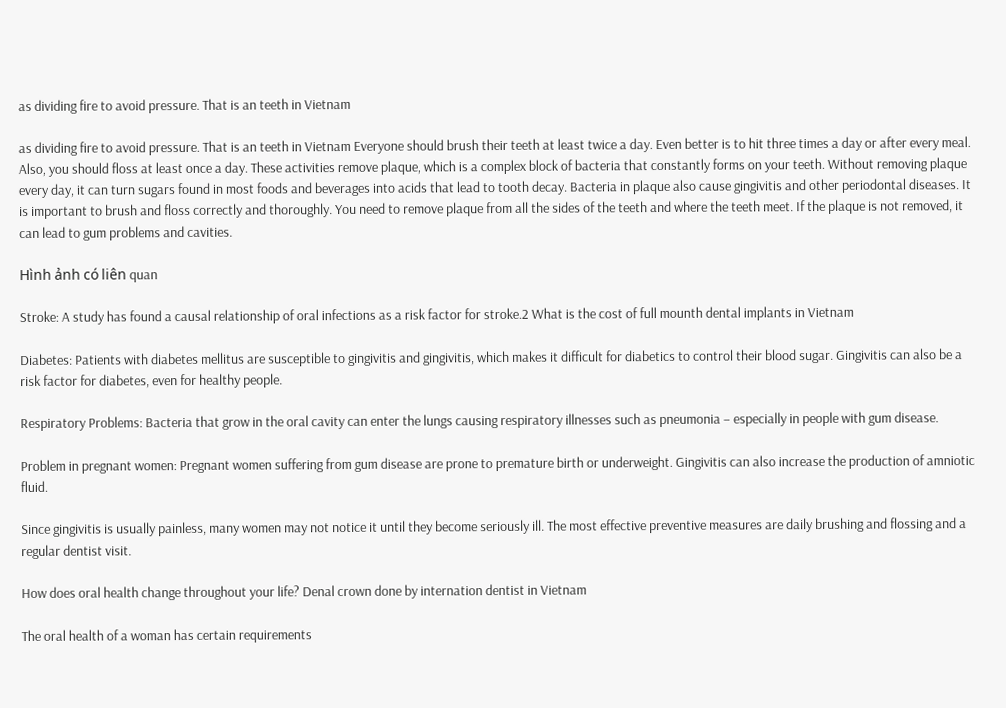as dividing fire to avoid pressure. That is an teeth in Vietnam

as dividing fire to avoid pressure. That is an teeth in Vietnam Everyone should brush their teeth at least twice a day. Even better is to hit three times a day or after every meal. Also, you should floss at least once a day. These activities remove plaque, which is a complex block of bacteria that constantly forms on your teeth. Without removing plaque every day, it can turn sugars found in most foods and beverages into acids that lead to tooth decay. Bacteria in plaque also cause gingivitis and other periodontal diseases. It is important to brush and floss correctly and thoroughly. You need to remove plaque from all the sides of the teeth and where the teeth meet. If the plaque is not removed, it can lead to gum problems and cavities.

Hình ảnh có liên quan

Stroke: A study has found a causal relationship of oral infections as a risk factor for stroke.2 What is the cost of full mounth dental implants in Vietnam

Diabetes: Patients with diabetes mellitus are susceptible to gingivitis and gingivitis, which makes it difficult for diabetics to control their blood sugar. Gingivitis can also be a risk factor for diabetes, even for healthy people.

Respiratory Problems: Bacteria that grow in the oral cavity can enter the lungs causing respiratory illnesses such as pneumonia – especially in people with gum disease.

Problem in pregnant women: Pregnant women suffering from gum disease are prone to premature birth or underweight. Gingivitis can also increase the production of amniotic fluid.

Since gingivitis is usually painless, many women may not notice it until they become seriously ill. The most effective preventive measures are daily brushing and flossing and a regular dentist visit.

How does oral health change throughout your life? Denal crown done by internation dentist in Vietnam

The oral health of a woman has certain requirements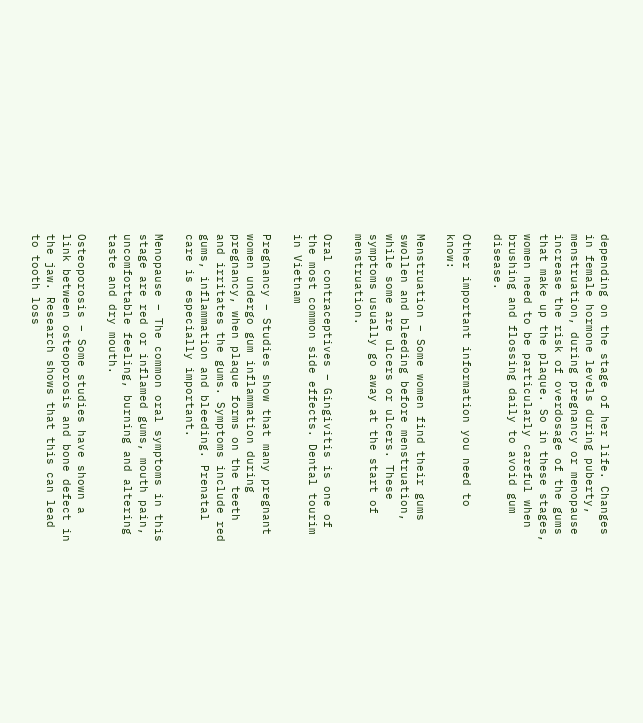depending on the stage of her life. Changes in female hormone levels during puberty, menstruation, during pregnancy or menopause increase the risk of overdosage of the gums that make up the plaque. So in these stages, women need to be particularly careful when brushing and flossing daily to avoid gum disease.

Other important information you need to know:

Menstruation – Some women find their gums swollen and bleeding before menstruation, while some are ulcers or ulcers. These symptoms usually go away at the start of menstruation.

Oral contraceptives – Gingivitis is one of the most common side effects. Dental tourim in Vietnam

Pregnancy – Studies show that many pregnant women undergo gum inflammation during pregnancy, when plaque forms on the teeth and irritates the gums. Symptoms include red gums, inflammation and bleeding. Prenatal care is especially important.

Menopause – The common oral symptoms in this stage are red or inflamed gums, mouth pain, uncomfortable feeling, burning and altering taste and dry mouth.

Osteoporosis – Some studies have shown a link between osteoporosis and bone defect in the jaw. Research shows that this can lead to tooth loss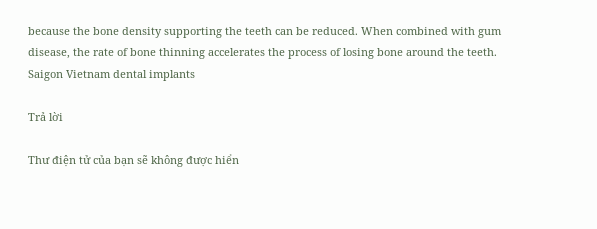because the bone density supporting the teeth can be reduced. When combined with gum disease, the rate of bone thinning accelerates the process of losing bone around the teeth. Saigon Vietnam dental implants

Trả lời

Thư điện tử của bạn sẽ không được hiển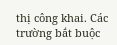thị công khai. Các trường bắt buộc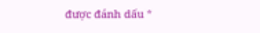được đánh dấu *